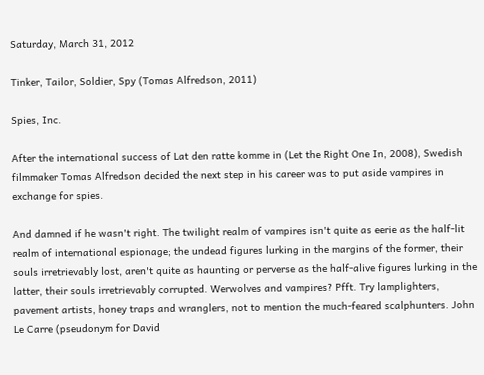Saturday, March 31, 2012

Tinker, Tailor, Soldier, Spy (Tomas Alfredson, 2011)

Spies, Inc.

After the international success of Lat den ratte komme in (Let the Right One In, 2008), Swedish filmmaker Tomas Alfredson decided the next step in his career was to put aside vampires in exchange for spies.

And damned if he wasn't right. The twilight realm of vampires isn't quite as eerie as the half-lit realm of international espionage; the undead figures lurking in the margins of the former, their souls irretrievably lost, aren't quite as haunting or perverse as the half-alive figures lurking in the latter, their souls irretrievably corrupted. Werwolves and vampires? Pfft. Try lamplighters, pavement artists, honey traps and wranglers, not to mention the much-feared scalphunters. John Le Carre (pseudonym for David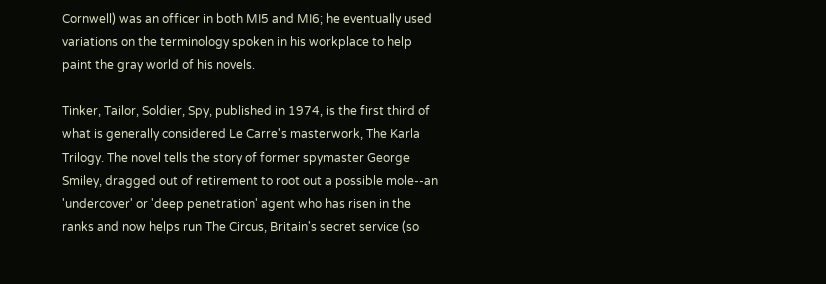Cornwell) was an officer in both MI5 and MI6; he eventually used variations on the terminology spoken in his workplace to help paint the gray world of his novels.

Tinker, Tailor, Soldier, Spy, published in 1974, is the first third of what is generally considered Le Carre's masterwork, The Karla Trilogy. The novel tells the story of former spymaster George Smiley, dragged out of retirement to root out a possible mole--an 'undercover' or 'deep penetration' agent who has risen in the ranks and now helps run The Circus, Britain's secret service (so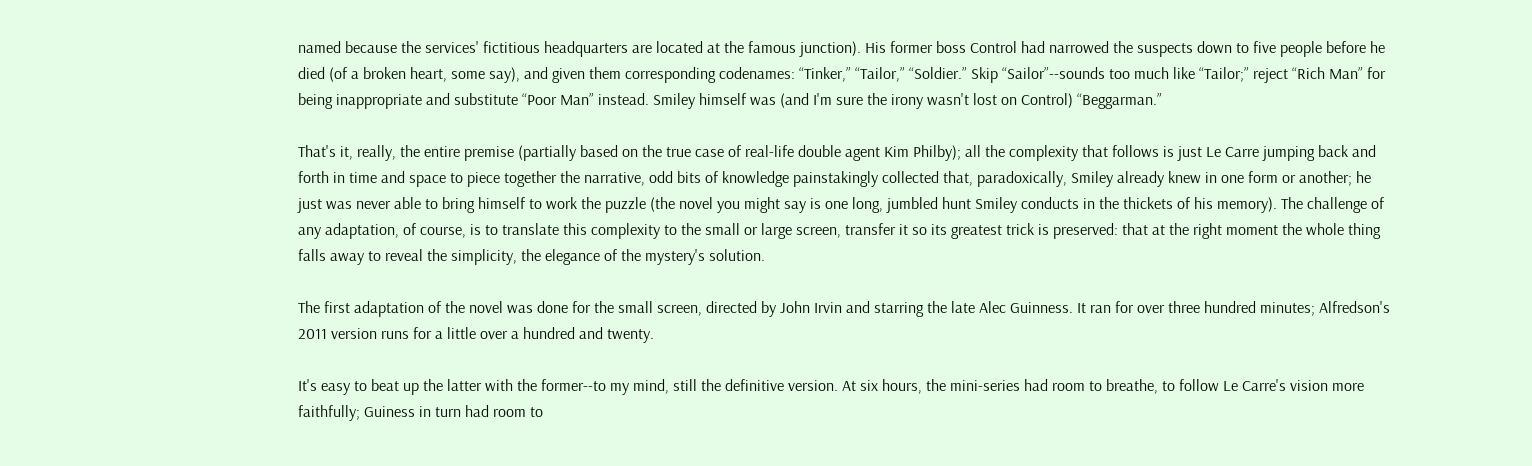named because the services' fictitious headquarters are located at the famous junction). His former boss Control had narrowed the suspects down to five people before he died (of a broken heart, some say), and given them corresponding codenames: “Tinker,” “Tailor,” “Soldier.” Skip “Sailor”--sounds too much like “Tailor;” reject “Rich Man” for being inappropriate and substitute “Poor Man” instead. Smiley himself was (and I'm sure the irony wasn't lost on Control) “Beggarman.”

That's it, really, the entire premise (partially based on the true case of real-life double agent Kim Philby); all the complexity that follows is just Le Carre jumping back and forth in time and space to piece together the narrative, odd bits of knowledge painstakingly collected that, paradoxically, Smiley already knew in one form or another; he just was never able to bring himself to work the puzzle (the novel you might say is one long, jumbled hunt Smiley conducts in the thickets of his memory). The challenge of any adaptation, of course, is to translate this complexity to the small or large screen, transfer it so its greatest trick is preserved: that at the right moment the whole thing falls away to reveal the simplicity, the elegance of the mystery's solution.

The first adaptation of the novel was done for the small screen, directed by John Irvin and starring the late Alec Guinness. It ran for over three hundred minutes; Alfredson's 2011 version runs for a little over a hundred and twenty.

It's easy to beat up the latter with the former--to my mind, still the definitive version. At six hours, the mini-series had room to breathe, to follow Le Carre's vision more faithfully; Guiness in turn had room to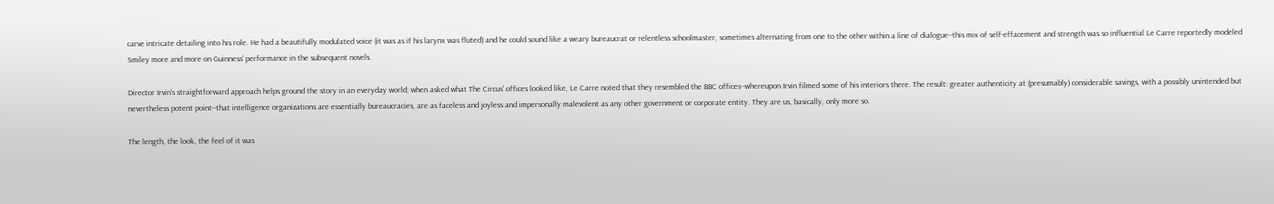carve intricate detailing into his role. He had a beautifully modulated voice (it was as if his larynx was fluted) and he could sound like a weary bureaucrat or relentless schoolmaster, sometimes alternating from one to the other within a line of dialogue--this mix of self-effacement and strength was so influential Le Carre reportedly modeled Smiley more and more on Guinness' performance in the subsequent novels.

Director Irvin's straightforward approach helps ground the story in an everyday world; when asked what The Circus' offices looked like, Le Carre noted that they resembled the BBC offices--whereupon Irvin filmed some of his interiors there. The result: greater authenticity at (presumably) considerable savings, with a possibly unintended but nevertheless potent point--that intelligence organizations are essentially bureaucracies, are as faceless and joyless and impersonally malevolent as any other government or corporate entity. They are us, basically, only more so.

The length, the look, the feel of it was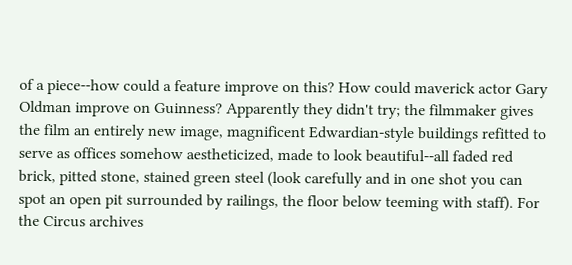of a piece--how could a feature improve on this? How could maverick actor Gary Oldman improve on Guinness? Apparently they didn't try; the filmmaker gives the film an entirely new image, magnificent Edwardian-style buildings refitted to serve as offices somehow aestheticized, made to look beautiful--all faded red brick, pitted stone, stained green steel (look carefully and in one shot you can spot an open pit surrounded by railings, the floor below teeming with staff). For the Circus archives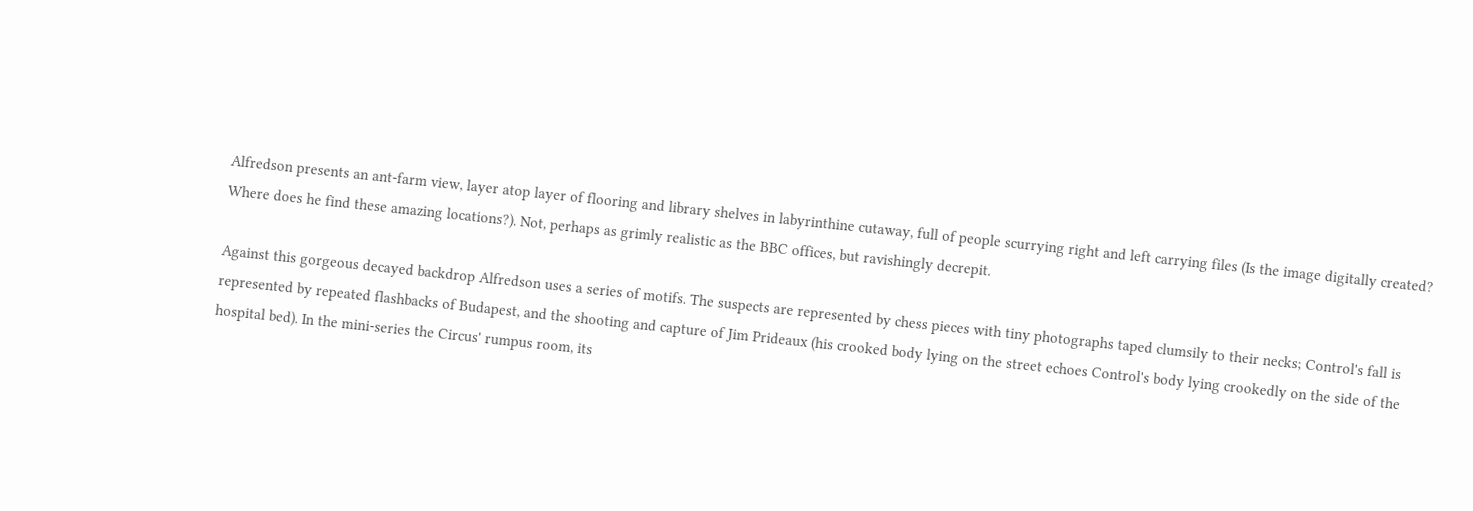Alfredson presents an ant-farm view, layer atop layer of flooring and library shelves in labyrinthine cutaway, full of people scurrying right and left carrying files (Is the image digitally created? Where does he find these amazing locations?). Not, perhaps as grimly realistic as the BBC offices, but ravishingly decrepit.

Against this gorgeous decayed backdrop Alfredson uses a series of motifs. The suspects are represented by chess pieces with tiny photographs taped clumsily to their necks; Control's fall is represented by repeated flashbacks of Budapest, and the shooting and capture of Jim Prideaux (his crooked body lying on the street echoes Control's body lying crookedly on the side of the hospital bed). In the mini-series the Circus' rumpus room, its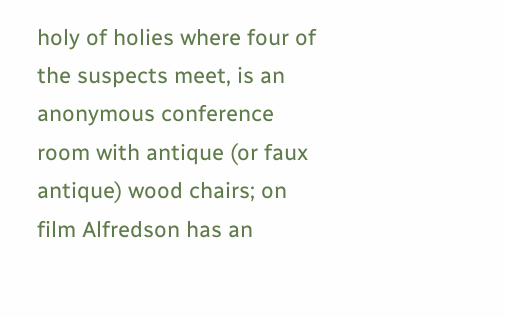holy of holies where four of the suspects meet, is an anonymous conference room with antique (or faux antique) wood chairs; on film Alfredson has an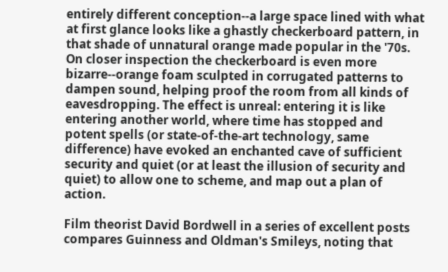entirely different conception--a large space lined with what at first glance looks like a ghastly checkerboard pattern, in that shade of unnatural orange made popular in the '70s. On closer inspection the checkerboard is even more bizarre--orange foam sculpted in corrugated patterns to dampen sound, helping proof the room from all kinds of eavesdropping. The effect is unreal: entering it is like entering another world, where time has stopped and potent spells (or state-of-the-art technology, same difference) have evoked an enchanted cave of sufficient security and quiet (or at least the illusion of security and quiet) to allow one to scheme, and map out a plan of action.

Film theorist David Bordwell in a series of excellent posts compares Guinness and Oldman's Smileys, noting that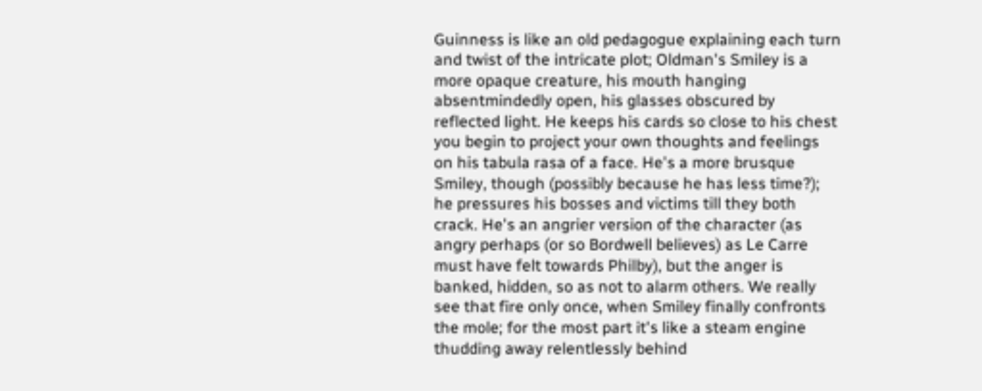Guinness is like an old pedagogue explaining each turn and twist of the intricate plot; Oldman's Smiley is a more opaque creature, his mouth hanging absentmindedly open, his glasses obscured by reflected light. He keeps his cards so close to his chest you begin to project your own thoughts and feelings on his tabula rasa of a face. He's a more brusque Smiley, though (possibly because he has less time?); he pressures his bosses and victims till they both crack. He's an angrier version of the character (as angry perhaps (or so Bordwell believes) as Le Carre must have felt towards Philby), but the anger is banked, hidden, so as not to alarm others. We really see that fire only once, when Smiley finally confronts the mole; for the most part it's like a steam engine thudding away relentlessly behind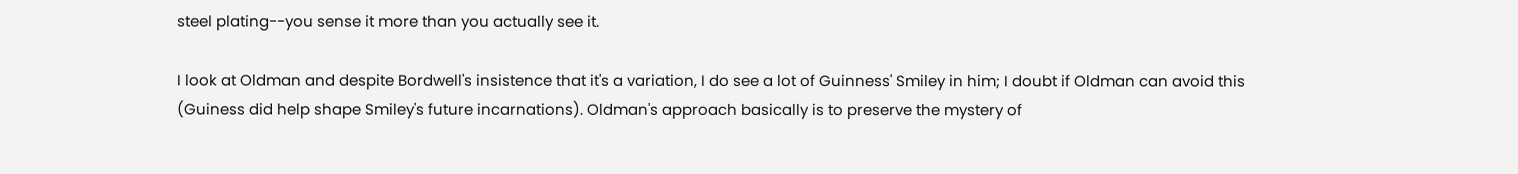steel plating--you sense it more than you actually see it.

I look at Oldman and despite Bordwell's insistence that it's a variation, I do see a lot of Guinness' Smiley in him; I doubt if Oldman can avoid this (Guiness did help shape Smiley's future incarnations). Oldman's approach basically is to preserve the mystery of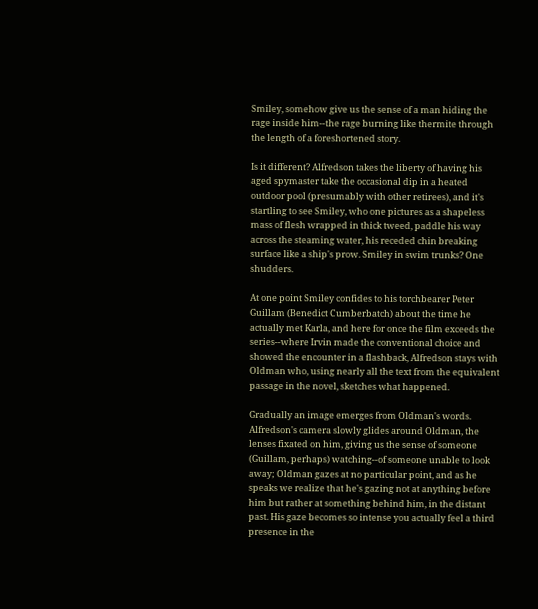Smiley, somehow give us the sense of a man hiding the rage inside him--the rage burning like thermite through the length of a foreshortened story.

Is it different? Alfredson takes the liberty of having his aged spymaster take the occasional dip in a heated outdoor pool (presumably with other retirees), and it's startling to see Smiley, who one pictures as a shapeless mass of flesh wrapped in thick tweed, paddle his way across the steaming water, his receded chin breaking surface like a ship's prow. Smiley in swim trunks? One shudders.

At one point Smiley confides to his torchbearer Peter Guillam (Benedict Cumberbatch) about the time he actually met Karla, and here for once the film exceeds the series--where Irvin made the conventional choice and showed the encounter in a flashback, Alfredson stays with Oldman who, using nearly all the text from the equivalent passage in the novel, sketches what happened.

Gradually an image emerges from Oldman's words. Alfredson's camera slowly glides around Oldman, the lenses fixated on him, giving us the sense of someone (Guillam, perhaps) watching--of someone unable to look away; Oldman gazes at no particular point, and as he speaks we realize that he's gazing not at anything before him but rather at something behind him, in the distant past. His gaze becomes so intense you actually feel a third presence in the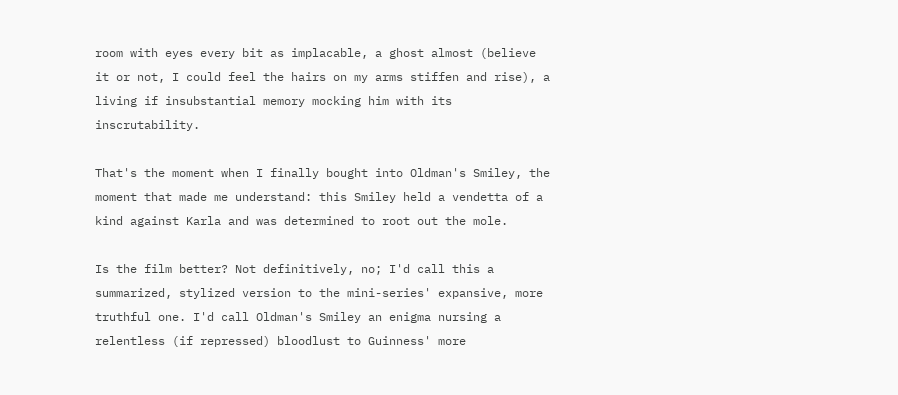room with eyes every bit as implacable, a ghost almost (believe it or not, I could feel the hairs on my arms stiffen and rise), a living if insubstantial memory mocking him with its inscrutability.

That's the moment when I finally bought into Oldman's Smiley, the moment that made me understand: this Smiley held a vendetta of a kind against Karla and was determined to root out the mole.

Is the film better? Not definitively, no; I'd call this a summarized, stylized version to the mini-series' expansive, more truthful one. I'd call Oldman's Smiley an enigma nursing a relentless (if repressed) bloodlust to Guinness' more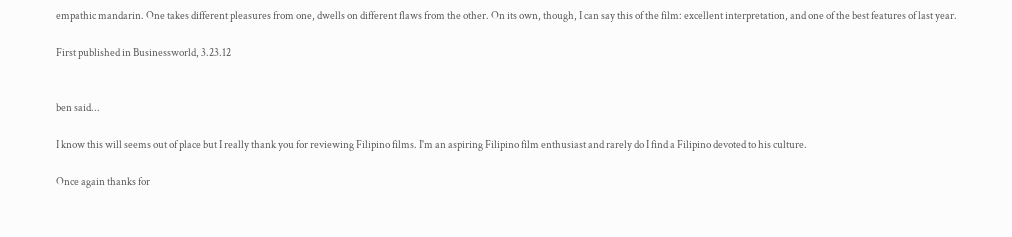empathic mandarin. One takes different pleasures from one, dwells on different flaws from the other. On its own, though, I can say this of the film: excellent interpretation, and one of the best features of last year.

First published in Businessworld, 3.23.12


ben said...

I know this will seems out of place but I really thank you for reviewing Filipino films. I'm an aspiring Filipino film enthusiast and rarely do I find a Filipino devoted to his culture.

Once again thanks for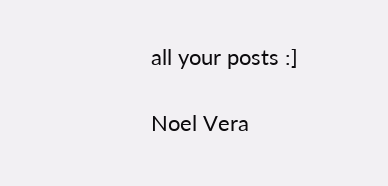all your posts :]

Noel Vera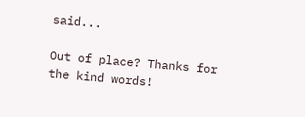said...

Out of place? Thanks for the kind words!